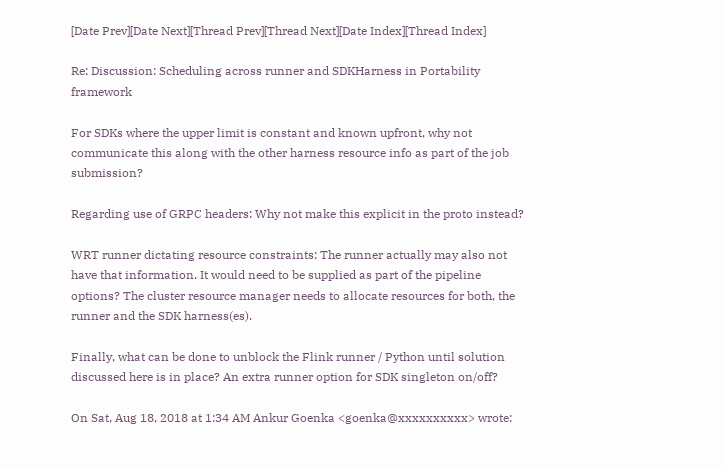[Date Prev][Date Next][Thread Prev][Thread Next][Date Index][Thread Index]

Re: Discussion: Scheduling across runner and SDKHarness in Portability framework

For SDKs where the upper limit is constant and known upfront, why not communicate this along with the other harness resource info as part of the job submission?

Regarding use of GRPC headers: Why not make this explicit in the proto instead?

WRT runner dictating resource constraints: The runner actually may also not have that information. It would need to be supplied as part of the pipeline options? The cluster resource manager needs to allocate resources for both, the runner and the SDK harness(es).

Finally, what can be done to unblock the Flink runner / Python until solution discussed here is in place? An extra runner option for SDK singleton on/off?

On Sat, Aug 18, 2018 at 1:34 AM Ankur Goenka <goenka@xxxxxxxxxx> wrote: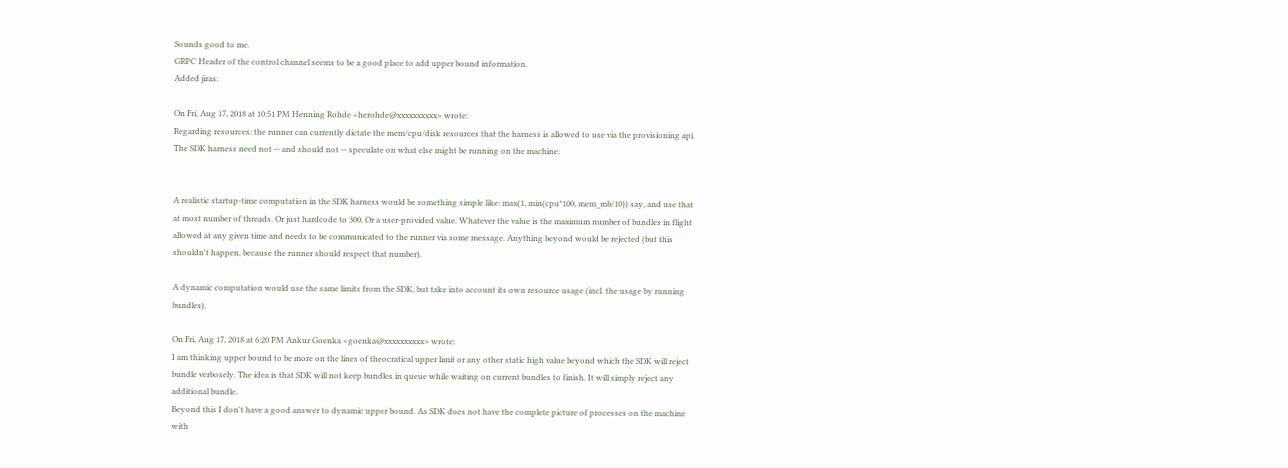Sounds good to me.
GRPC Header of the control channel seems to be a good place to add upper bound information.
Added jiras:

On Fri, Aug 17, 2018 at 10:51 PM Henning Rohde <herohde@xxxxxxxxxx> wrote:
Regarding resources: the runner can currently dictate the mem/cpu/disk resources that the harness is allowed to use via the provisioning api. The SDK harness need not -- and should not -- speculate on what else might be running on the machine:


A realistic startup-time computation in the SDK harness would be something simple like: max(1, min(cpu*100, mem_mb/10)) say, and use that at most number of threads. Or just hardcode to 300. Or a user-provided value. Whatever the value is the maximum number of bundles in flight allowed at any given time and needs to be communicated to the runner via some message. Anything beyond would be rejected (but this shouldn't happen, because the runner should respect that number).

A dynamic computation would use the same limits from the SDK, but take into account its own resource usage (incl. the usage by running bundles).

On Fri, Aug 17, 2018 at 6:20 PM Ankur Goenka <goenka@xxxxxxxxxx> wrote:
I am thinking upper bound to be more on the lines of theocratical upper limit or any other static high value beyond which the SDK will reject bundle verbosely. The idea is that SDK will not keep bundles in queue while waiting on current bundles to finish. It will simply reject any additional bundle.
Beyond this I don't have a good answer to dynamic upper bound. As SDK does not have the complete picture of processes on the machine with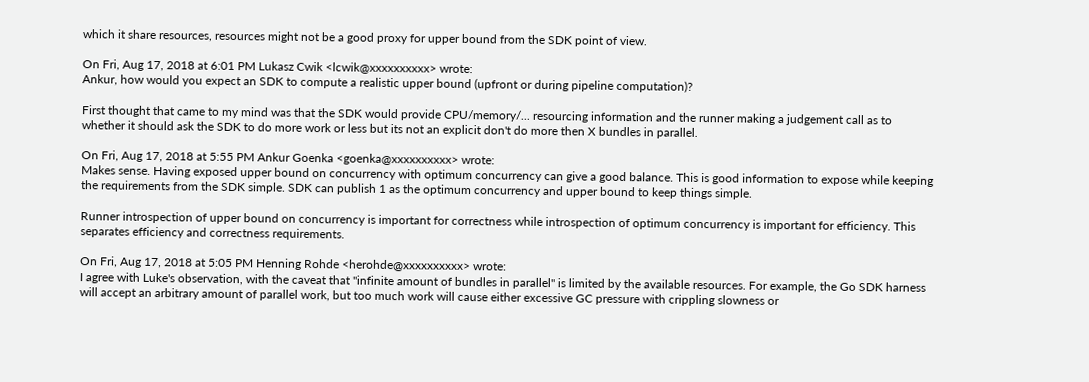which it share resources, resources might not be a good proxy for upper bound from the SDK point of view.

On Fri, Aug 17, 2018 at 6:01 PM Lukasz Cwik <lcwik@xxxxxxxxxx> wrote:
Ankur, how would you expect an SDK to compute a realistic upper bound (upfront or during pipeline computation)?

First thought that came to my mind was that the SDK would provide CPU/memory/... resourcing information and the runner making a judgement call as to whether it should ask the SDK to do more work or less but its not an explicit don't do more then X bundles in parallel.

On Fri, Aug 17, 2018 at 5:55 PM Ankur Goenka <goenka@xxxxxxxxxx> wrote:
Makes sense. Having exposed upper bound on concurrency with optimum concurrency can give a good balance. This is good information to expose while keeping the requirements from the SDK simple. SDK can publish 1 as the optimum concurrency and upper bound to keep things simple.

Runner introspection of upper bound on concurrency is important for correctness while introspection of optimum concurrency is important for efficiency. This separates efficiency and correctness requirements.

On Fri, Aug 17, 2018 at 5:05 PM Henning Rohde <herohde@xxxxxxxxxx> wrote:
I agree with Luke's observation, with the caveat that "infinite amount of bundles in parallel" is limited by the available resources. For example, the Go SDK harness will accept an arbitrary amount of parallel work, but too much work will cause either excessive GC pressure with crippling slowness or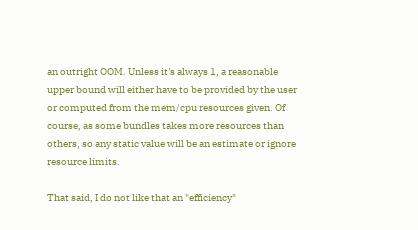an outright OOM. Unless it's always 1, a reasonable upper bound will either have to be provided by the user or computed from the mem/cpu resources given. Of course, as some bundles takes more resources than others, so any static value will be an estimate or ignore resource limits.

That said, I do not like that an "efficiency"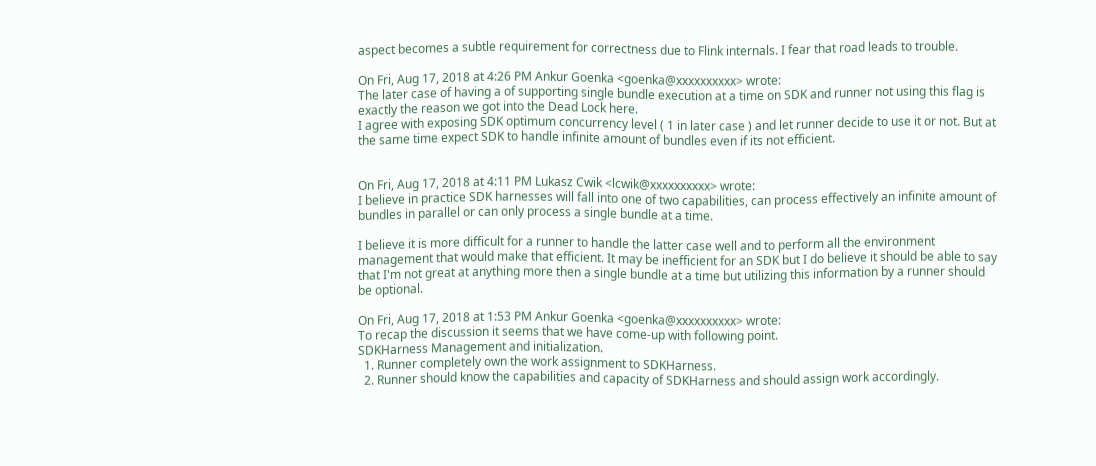aspect becomes a subtle requirement for correctness due to Flink internals. I fear that road leads to trouble.

On Fri, Aug 17, 2018 at 4:26 PM Ankur Goenka <goenka@xxxxxxxxxx> wrote:
The later case of having a of supporting single bundle execution at a time on SDK and runner not using this flag is exactly the reason we got into the Dead Lock here.
I agree with exposing SDK optimum concurrency level ( 1 in later case ) and let runner decide to use it or not. But at the same time expect SDK to handle infinite amount of bundles even if its not efficient.


On Fri, Aug 17, 2018 at 4:11 PM Lukasz Cwik <lcwik@xxxxxxxxxx> wrote:
I believe in practice SDK harnesses will fall into one of two capabilities, can process effectively an infinite amount of bundles in parallel or can only process a single bundle at a time.

I believe it is more difficult for a runner to handle the latter case well and to perform all the environment management that would make that efficient. It may be inefficient for an SDK but I do believe it should be able to say that I'm not great at anything more then a single bundle at a time but utilizing this information by a runner should be optional.

On Fri, Aug 17, 2018 at 1:53 PM Ankur Goenka <goenka@xxxxxxxxxx> wrote:
To recap the discussion it seems that we have come-up with following point.
SDKHarness Management and initialization.
  1. Runner completely own the work assignment to SDKHarness.
  2. Runner should know the capabilities and capacity of SDKHarness and should assign work accordingly.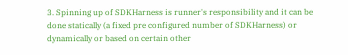3. Spinning up of SDKHarness is runner's responsibility and it can be done statically (a fixed pre configured number of SDKHarness) or dynamically or based on certain other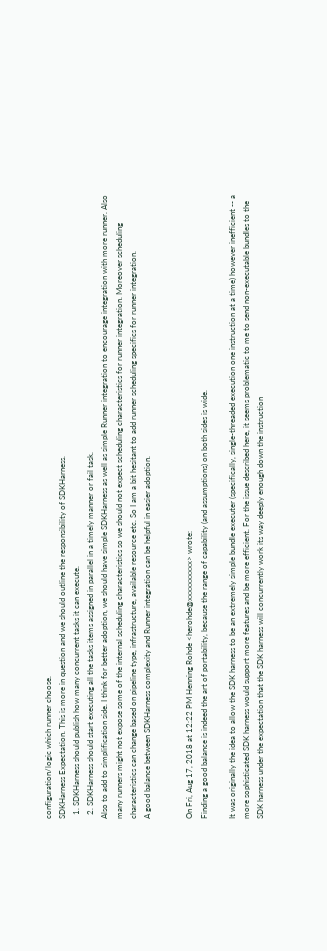configuration/logic which runner choose.
SDKHarness Expectation. This is more in question and we should outline the responsibility of SDKHarness.
  1. SDKHarness should publish how many concurrent tasks it can execute.
  2. SDKHarness should start executing all the tasks items assigned in parallel in a timely manner or fail task.
Also to add to simplification side. I think for better adoption, we should have simple SDKHarness as well as simple Runner integration to encourage integration with more runner. Also many runners might not expose some of the internal scheduling characteristics so we should not expect scheduling characteristics for runner integration. Moreover scheduling characteristics can change based on pipeline type, infrastructure, available resource etc. So I am a bit hesitant to add runner scheduling specifics for runner integration.
A good balance between SDKHarness complexity and Runner integration can be helpful in easier adoption.


On Fri, Aug 17, 2018 at 12:22 PM Henning Rohde <herohde@xxxxxxxxxx> wrote:
Finding a good balance is indeed the art of portability, because the range of capability (and assumptions) on both sides is wide.

It was originally the idea to allow the SDK harness to be an extremely simple bundle executer (specifically, single-threaded execution one instruction at a time) however inefficient -- a more sophisticated SDK harness would support more features and be more efficient. For the issue described here, it seems problematic to me to send non-executable bundles to the SDK harness under the expectation that the SDK harness will concurrently work its way deeply enough down the instruction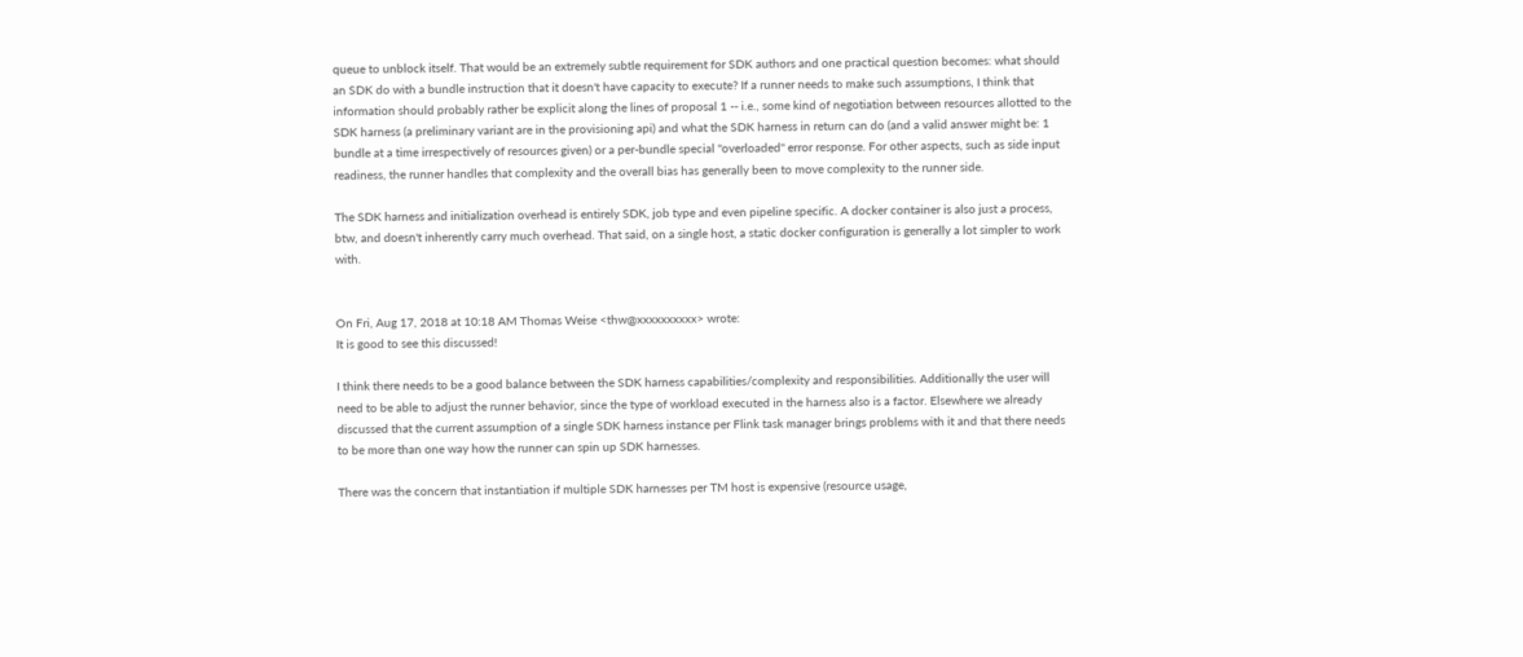queue to unblock itself. That would be an extremely subtle requirement for SDK authors and one practical question becomes: what should an SDK do with a bundle instruction that it doesn't have capacity to execute? If a runner needs to make such assumptions, I think that information should probably rather be explicit along the lines of proposal 1 -- i.e., some kind of negotiation between resources allotted to the SDK harness (a preliminary variant are in the provisioning api) and what the SDK harness in return can do (and a valid answer might be: 1 bundle at a time irrespectively of resources given) or a per-bundle special "overloaded" error response. For other aspects, such as side input readiness, the runner handles that complexity and the overall bias has generally been to move complexity to the runner side.

The SDK harness and initialization overhead is entirely SDK, job type and even pipeline specific. A docker container is also just a process, btw, and doesn't inherently carry much overhead. That said, on a single host, a static docker configuration is generally a lot simpler to work with.


On Fri, Aug 17, 2018 at 10:18 AM Thomas Weise <thw@xxxxxxxxxx> wrote:
It is good to see this discussed!

I think there needs to be a good balance between the SDK harness capabilities/complexity and responsibilities. Additionally the user will need to be able to adjust the runner behavior, since the type of workload executed in the harness also is a factor. Elsewhere we already discussed that the current assumption of a single SDK harness instance per Flink task manager brings problems with it and that there needs to be more than one way how the runner can spin up SDK harnesses.

There was the concern that instantiation if multiple SDK harnesses per TM host is expensive (resource usage,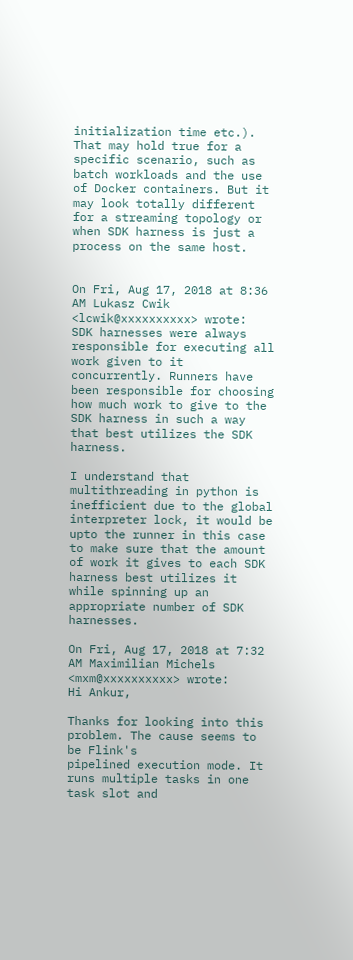initialization time etc.). That may hold true for a specific scenario, such as batch workloads and the use of Docker containers. But it may look totally different for a streaming topology or when SDK harness is just a process on the same host.


On Fri, Aug 17, 2018 at 8:36 AM Lukasz Cwik <lcwik@xxxxxxxxxx> wrote:
SDK harnesses were always responsible for executing all work given to it concurrently. Runners have been responsible for choosing how much work to give to the SDK harness in such a way that best utilizes the SDK harness.

I understand that multithreading in python is inefficient due to the global interpreter lock, it would be upto the runner in this case to make sure that the amount of work it gives to each SDK harness best utilizes it while spinning up an appropriate number of SDK harnesses.

On Fri, Aug 17, 2018 at 7:32 AM Maximilian Michels <mxm@xxxxxxxxxx> wrote:
Hi Ankur,

Thanks for looking into this problem. The cause seems to be Flink's
pipelined execution mode. It runs multiple tasks in one task slot and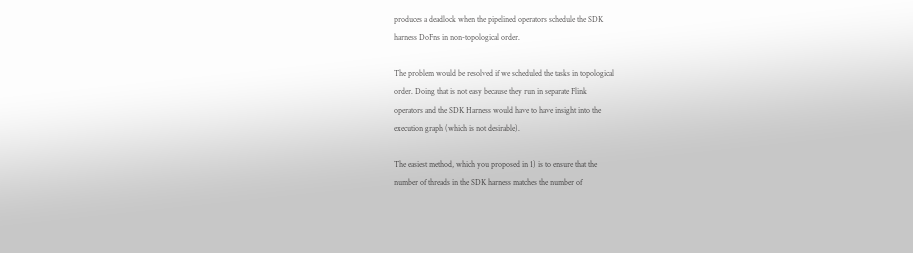produces a deadlock when the pipelined operators schedule the SDK
harness DoFns in non-topological order.

The problem would be resolved if we scheduled the tasks in topological
order. Doing that is not easy because they run in separate Flink
operators and the SDK Harness would have to have insight into the
execution graph (which is not desirable).

The easiest method, which you proposed in 1) is to ensure that the
number of threads in the SDK harness matches the number of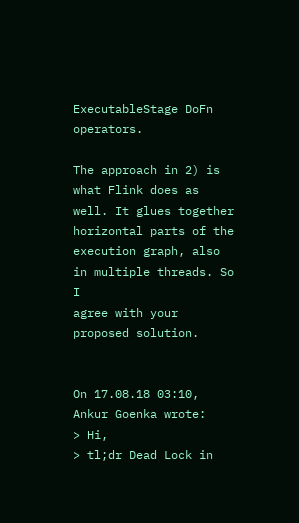ExecutableStage DoFn operators.

The approach in 2) is what Flink does as well. It glues together
horizontal parts of the execution graph, also in multiple threads. So I
agree with your proposed solution.


On 17.08.18 03:10, Ankur Goenka wrote:
> Hi,
> tl;dr Dead Lock in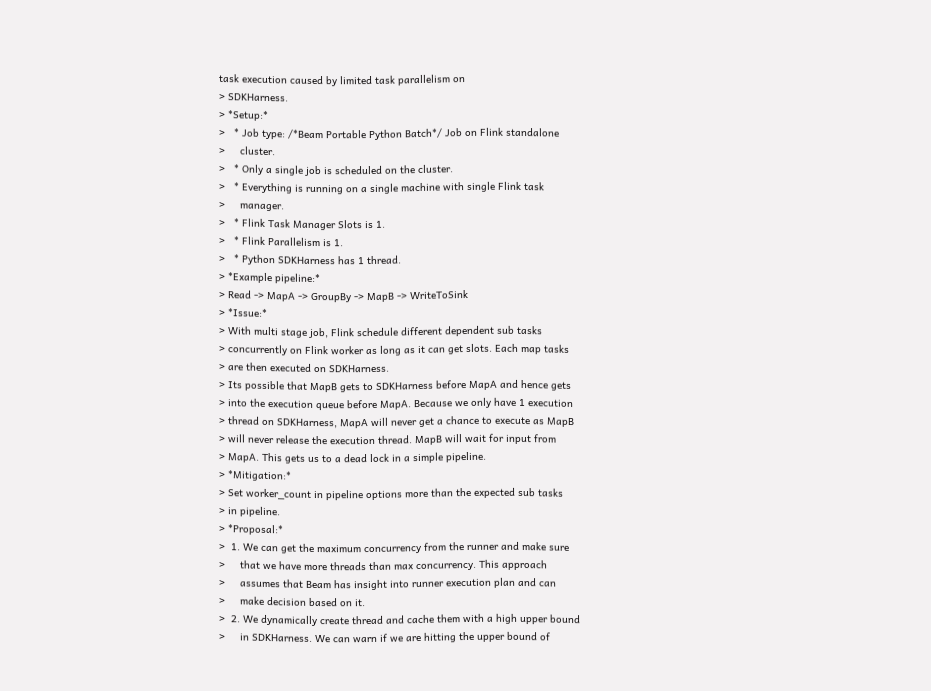task execution caused by limited task parallelism on
> SDKHarness.
> *Setup:*
>   * Job type: /*Beam Portable Python Batch*/ Job on Flink standalone
>     cluster.
>   * Only a single job is scheduled on the cluster.
>   * Everything is running on a single machine with single Flink task
>     manager.
>   * Flink Task Manager Slots is 1.
>   * Flink Parallelism is 1.
>   * Python SDKHarness has 1 thread.
> *Example pipeline:*
> Read -> MapA -> GroupBy -> MapB -> WriteToSink
> *Issue:*
> With multi stage job, Flink schedule different dependent sub tasks
> concurrently on Flink worker as long as it can get slots. Each map tasks
> are then executed on SDKHarness.
> Its possible that MapB gets to SDKHarness before MapA and hence gets
> into the execution queue before MapA. Because we only have 1 execution
> thread on SDKHarness, MapA will never get a chance to execute as MapB
> will never release the execution thread. MapB will wait for input from
> MapA. This gets us to a dead lock in a simple pipeline.
> *Mitigation:*
> Set worker_count in pipeline options more than the expected sub tasks
> in pipeline.
> *Proposal:*
>  1. We can get the maximum concurrency from the runner and make sure
>     that we have more threads than max concurrency. This approach
>     assumes that Beam has insight into runner execution plan and can
>     make decision based on it.
>  2. We dynamically create thread and cache them with a high upper bound
>     in SDKHarness. We can warn if we are hitting the upper bound of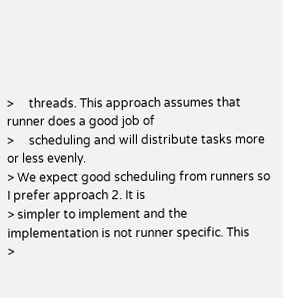>     threads. This approach assumes that runner does a good job of
>     scheduling and will distribute tasks more or less evenly.
> We expect good scheduling from runners so I prefer approach 2. It is
> simpler to implement and the implementation is not runner specific. This
>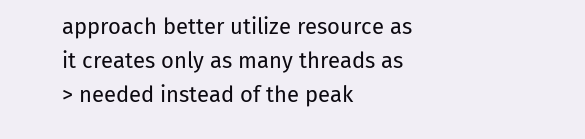approach better utilize resource as it creates only as many threads as
> needed instead of the peak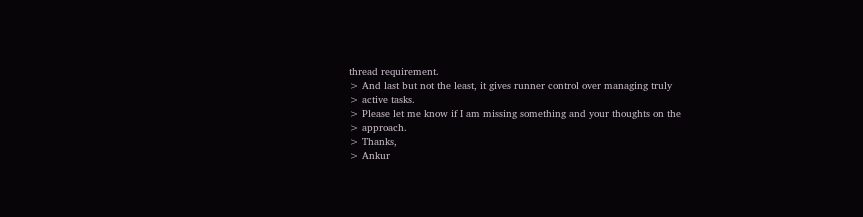thread requirement.
> And last but not the least, it gives runner control over managing truly
> active tasks.
> Please let me know if I am missing something and your thoughts on the
> approach.
> Thanks,
> Ankur